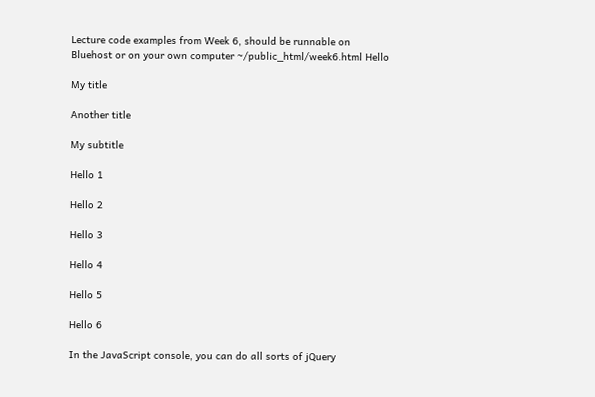Lecture code examples from Week 6, should be runnable on Bluehost or on your own computer ~/public_html/week6.html Hello

My title

Another title

My subtitle

Hello 1

Hello 2

Hello 3

Hello 4

Hello 5

Hello 6

In the JavaScript console, you can do all sorts of jQuery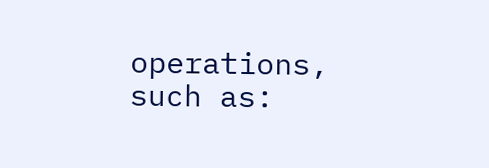operations, such as: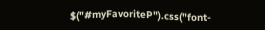$("#myFavoriteP").css("font-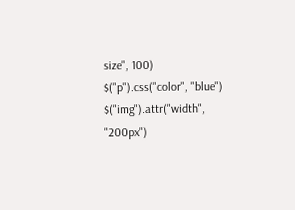size", 100) $("p").css("color", "blue") $("img").attr("width", "200px")